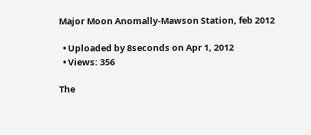Major Moon Anomally-Mawson Station, feb 2012

  • Uploaded by 8seconds on Apr 1, 2012
  • Views: 356

The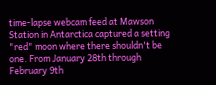time-lapse webcam feed at Mawson Station in Antarctica captured a setting "red" moon where there shouldn't be one. From January 28th through February 9th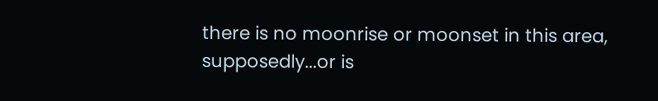there is no moonrise or moonset in this area, supposedly...or is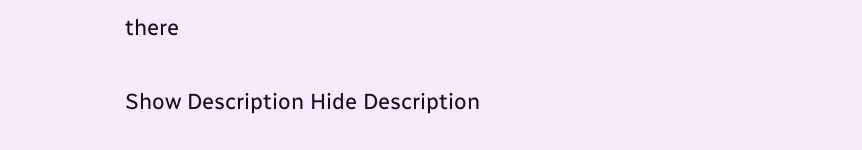there

Show Description Hide Description